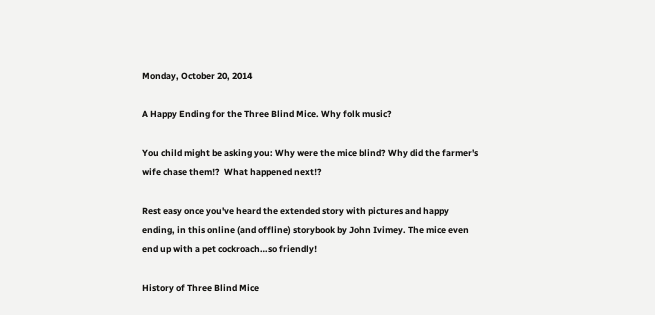Monday, October 20, 2014

A Happy Ending for the Three Blind Mice. Why folk music?

You child might be asking you: Why were the mice blind? Why did the farmer's wife chase them!?  What happened next!?

Rest easy once you've heard the extended story with pictures and happy ending, in this online (and offline) storybook by John Ivimey. The mice even end up with a pet cockroach…so friendly!

History of Three Blind Mice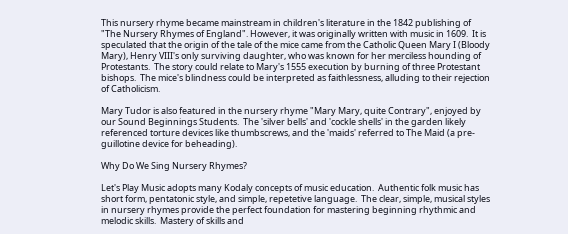This nursery rhyme became mainstream in children's literature in the 1842 publishing of "The Nursery Rhymes of England". However, it was originally written with music in 1609.  It is speculated that the origin of the tale of the mice came from the Catholic Queen Mary I (Bloody Mary), Henry VIII's only surviving daughter, who was known for her merciless hounding of Protestants.  The story could relate to Mary's 1555 execution by burning of three Protestant bishops.  The mice's blindness could be interpreted as faithlessness, alluding to their rejection of Catholicism.

Mary Tudor is also featured in the nursery rhyme "Mary Mary, quite Contrary", enjoyed by our Sound Beginnings Students.  The 'silver bells' and 'cockle shells' in the garden likely referenced torture devices like thumbscrews, and the 'maids' referred to The Maid (a pre-guillotine device for beheading).

Why Do We Sing Nursery Rhymes?

Let's Play Music adopts many Kodaly concepts of music education.  Authentic folk music has short form, pentatonic style, and simple, repetetive language.  The clear, simple, musical styles in nursery rhymes provide the perfect foundation for mastering beginning rhythmic and melodic skills.  Mastery of skills and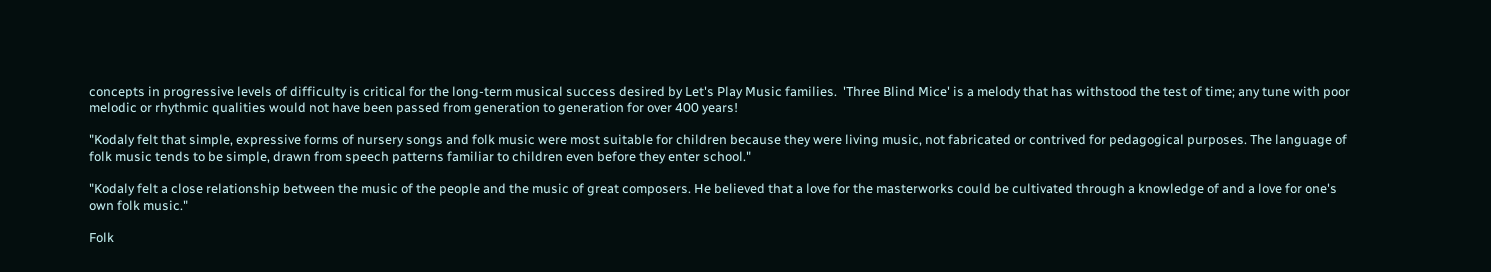concepts in progressive levels of difficulty is critical for the long-term musical success desired by Let's Play Music families.  'Three Blind Mice' is a melody that has withstood the test of time; any tune with poor melodic or rhythmic qualities would not have been passed from generation to generation for over 400 years!

"Kodaly felt that simple, expressive forms of nursery songs and folk music were most suitable for children because they were living music, not fabricated or contrived for pedagogical purposes. The language of folk music tends to be simple, drawn from speech patterns familiar to children even before they enter school."

"Kodaly felt a close relationship between the music of the people and the music of great composers. He believed that a love for the masterworks could be cultivated through a knowledge of and a love for one's own folk music."

Folk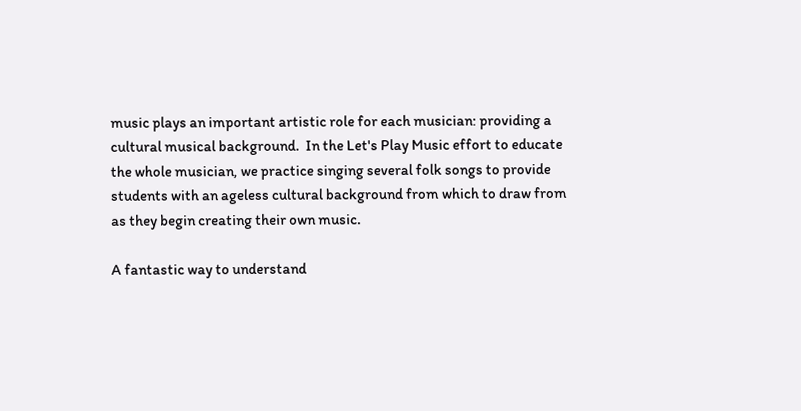music plays an important artistic role for each musician: providing a cultural musical background.  In the Let's Play Music effort to educate the whole musician, we practice singing several folk songs to provide students with an ageless cultural background from which to draw from as they begin creating their own music.

A fantastic way to understand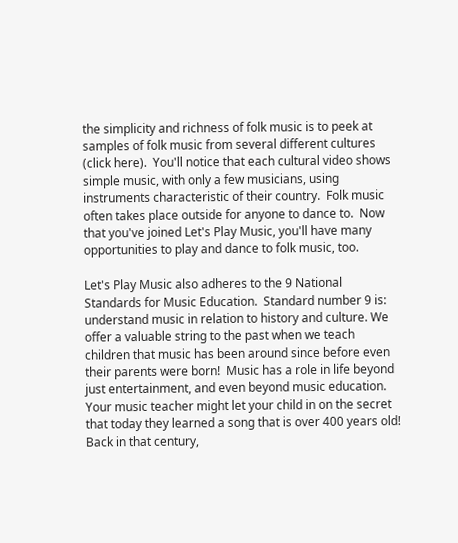the simplicity and richness of folk music is to peek at samples of folk music from several different cultures (click here).  You'll notice that each cultural video shows simple music, with only a few musicians, using instruments characteristic of their country.  Folk music often takes place outside for anyone to dance to.  Now that you've joined Let's Play Music, you'll have many opportunities to play and dance to folk music, too.

Let's Play Music also adheres to the 9 National Standards for Music Education.  Standard number 9 is: understand music in relation to history and culture. We offer a valuable string to the past when we teach children that music has been around since before even their parents were born!  Music has a role in life beyond just entertainment, and even beyond music education.  Your music teacher might let your child in on the secret that today they learned a song that is over 400 years old!  Back in that century,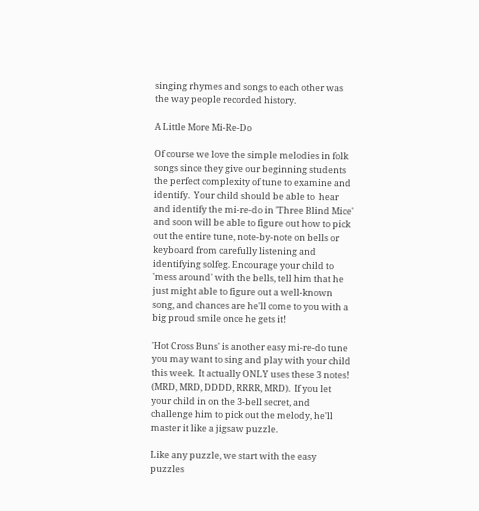singing rhymes and songs to each other was the way people recorded history.

A Little More Mi-Re-Do

Of course we love the simple melodies in folk songs since they give our beginning students the perfect complexity of tune to examine and identify.  Your child should be able to  hear and identify the mi-re-do in 'Three Blind Mice' and soon will be able to figure out how to pick out the entire tune, note-by-note on bells or keyboard from carefully listening and identifying solfeg. Encourage your child to 'mess around' with the bells, tell him that he just might able to figure out a well-known song, and chances are he'll come to you with a big proud smile once he gets it!

'Hot Cross Buns' is another easy mi-re-do tune you may want to sing and play with your child this week.  It actually ONLY uses these 3 notes!  (MRD, MRD, DDDD, RRRR, MRD).  If you let your child in on the 3-bell secret, and challenge him to pick out the melody, he'll master it like a jigsaw puzzle.

Like any puzzle, we start with the easy puzzles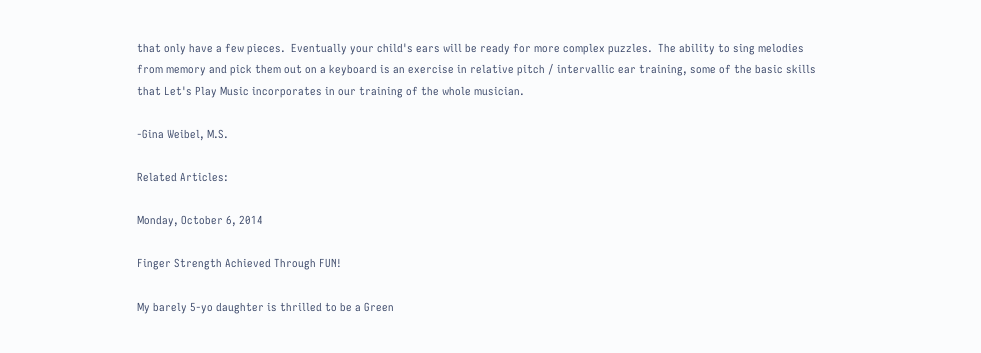that only have a few pieces.  Eventually your child's ears will be ready for more complex puzzles.  The ability to sing melodies from memory and pick them out on a keyboard is an exercise in relative pitch / intervallic ear training, some of the basic skills that Let's Play Music incorporates in our training of the whole musician.

-Gina Weibel, M.S.

Related Articles:

Monday, October 6, 2014

Finger Strength Achieved Through FUN!

My barely 5-yo daughter is thrilled to be a Green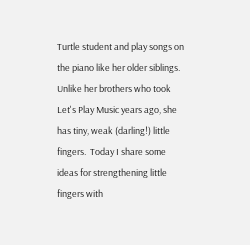Turtle student and play songs on the piano like her older siblings.  Unlike her brothers who took Let's Play Music years ago, she has tiny, weak (darling!) little fingers.  Today I share some ideas for strengthening little fingers with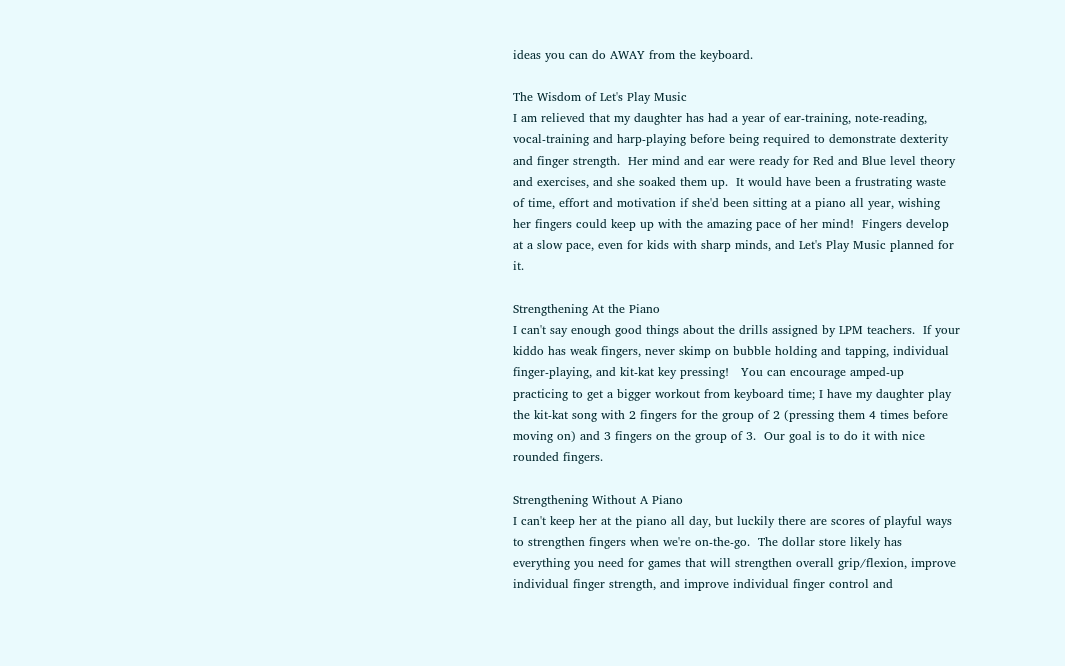ideas you can do AWAY from the keyboard.

The Wisdom of Let's Play Music
I am relieved that my daughter has had a year of ear-training, note-reading, vocal-training and harp-playing before being required to demonstrate dexterity and finger strength.  Her mind and ear were ready for Red and Blue level theory and exercises, and she soaked them up.  It would have been a frustrating waste of time, effort and motivation if she'd been sitting at a piano all year, wishing her fingers could keep up with the amazing pace of her mind!  Fingers develop at a slow pace, even for kids with sharp minds, and Let's Play Music planned for it.

Strengthening At the Piano
I can't say enough good things about the drills assigned by LPM teachers.  If your kiddo has weak fingers, never skimp on bubble holding and tapping, individual finger-playing, and kit-kat key pressing!   You can encourage amped-up practicing to get a bigger workout from keyboard time; I have my daughter play the kit-kat song with 2 fingers for the group of 2 (pressing them 4 times before moving on) and 3 fingers on the group of 3.  Our goal is to do it with nice rounded fingers.

Strengthening Without A Piano
I can't keep her at the piano all day, but luckily there are scores of playful ways to strengthen fingers when we're on-the-go.  The dollar store likely has everything you need for games that will strengthen overall grip/flexion, improve individual finger strength, and improve individual finger control and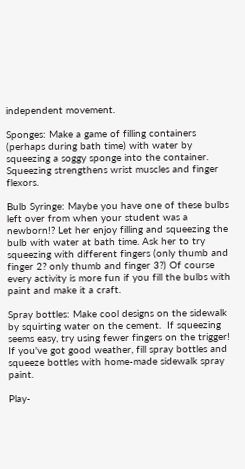independent movement.

Sponges: Make a game of filling containers (perhaps during bath time) with water by squeezing a soggy sponge into the container.  Squeezing strengthens wrist muscles and finger flexors.

Bulb Syringe: Maybe you have one of these bulbs left over from when your student was a newborn!? Let her enjoy filling and squeezing the bulb with water at bath time. Ask her to try squeezing with different fingers (only thumb and finger 2? only thumb and finger 3?) Of course every activity is more fun if you fill the bulbs with paint and make it a craft.

Spray bottles: Make cool designs on the sidewalk by squirting water on the cement.  If squeezing seems easy, try using fewer fingers on the trigger! If you've got good weather, fill spray bottles and squeeze bottles with home-made sidewalk spray paint.

Play-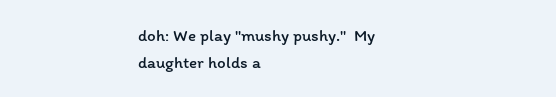doh: We play "mushy pushy."  My daughter holds a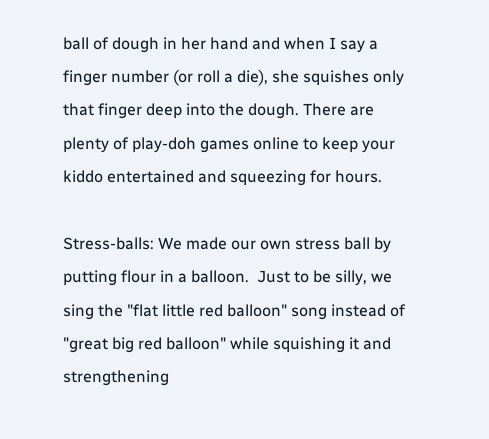ball of dough in her hand and when I say a finger number (or roll a die), she squishes only that finger deep into the dough. There are plenty of play-doh games online to keep your kiddo entertained and squeezing for hours.

Stress-balls: We made our own stress ball by putting flour in a balloon.  Just to be silly, we sing the "flat little red balloon" song instead of "great big red balloon" while squishing it and strengthening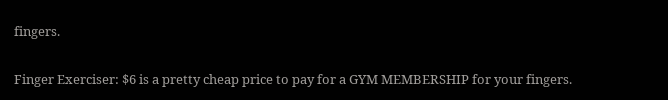fingers.

Finger Exerciser: $6 is a pretty cheap price to pay for a GYM MEMBERSHIP for your fingers.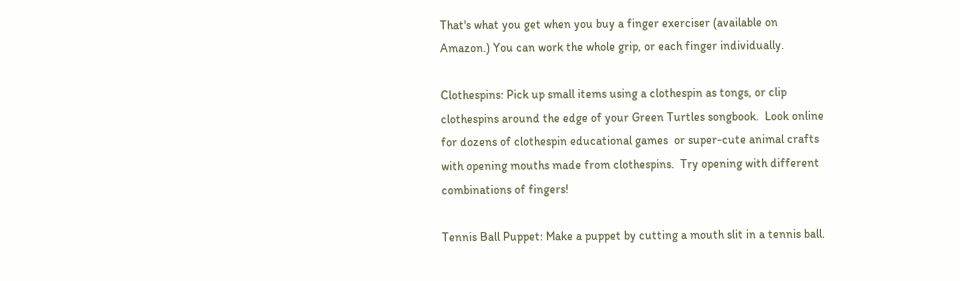That's what you get when you buy a finger exerciser (available on Amazon.) You can work the whole grip, or each finger individually.

Clothespins: Pick up small items using a clothespin as tongs, or clip clothespins around the edge of your Green Turtles songbook.  Look online for dozens of clothespin educational games  or super-cute animal crafts with opening mouths made from clothespins.  Try opening with different combinations of fingers!

Tennis Ball Puppet: Make a puppet by cutting a mouth slit in a tennis ball.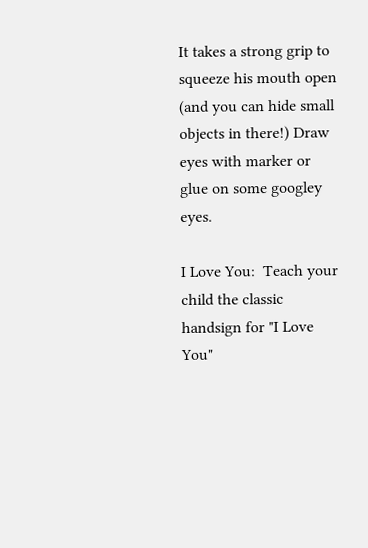It takes a strong grip to squeeze his mouth open (and you can hide small objects in there!) Draw eyes with marker or glue on some googley eyes.

I Love You:  Teach your child the classic handsign for "I Love You"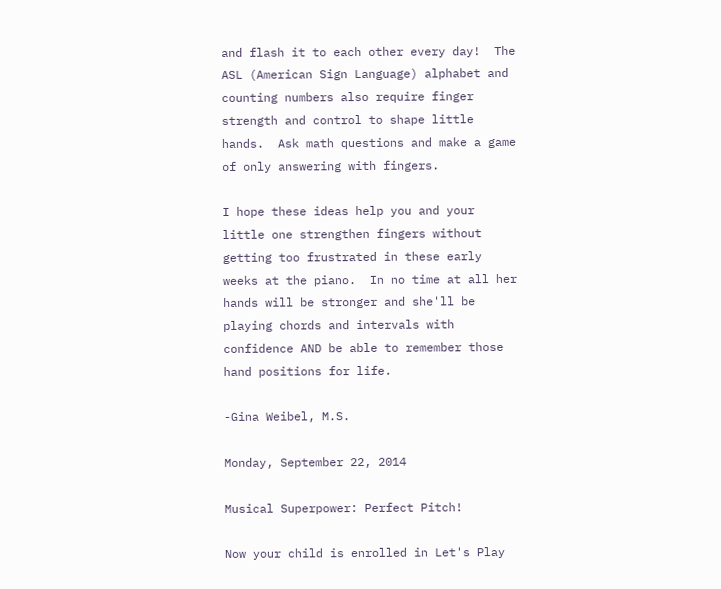and flash it to each other every day!  The ASL (American Sign Language) alphabet and counting numbers also require finger strength and control to shape little hands.  Ask math questions and make a game of only answering with fingers.

I hope these ideas help you and your little one strengthen fingers without getting too frustrated in these early weeks at the piano.  In no time at all her hands will be stronger and she'll be playing chords and intervals with confidence AND be able to remember those hand positions for life.

-Gina Weibel, M.S.

Monday, September 22, 2014

Musical Superpower: Perfect Pitch!

Now your child is enrolled in Let's Play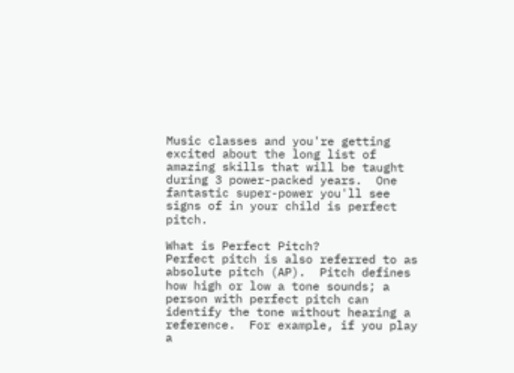Music classes and you're getting excited about the long list of amazing skills that will be taught during 3 power-packed years.  One fantastic super-power you'll see signs of in your child is perfect pitch.

What is Perfect Pitch?
Perfect pitch is also referred to as absolute pitch (AP).  Pitch defines how high or low a tone sounds; a person with perfect pitch can identify the tone without hearing a reference.  For example, if you play a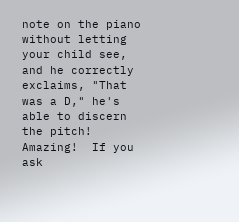note on the piano without letting your child see, and he correctly exclaims, "That was a D," he's able to discern the pitch! Amazing!  If you ask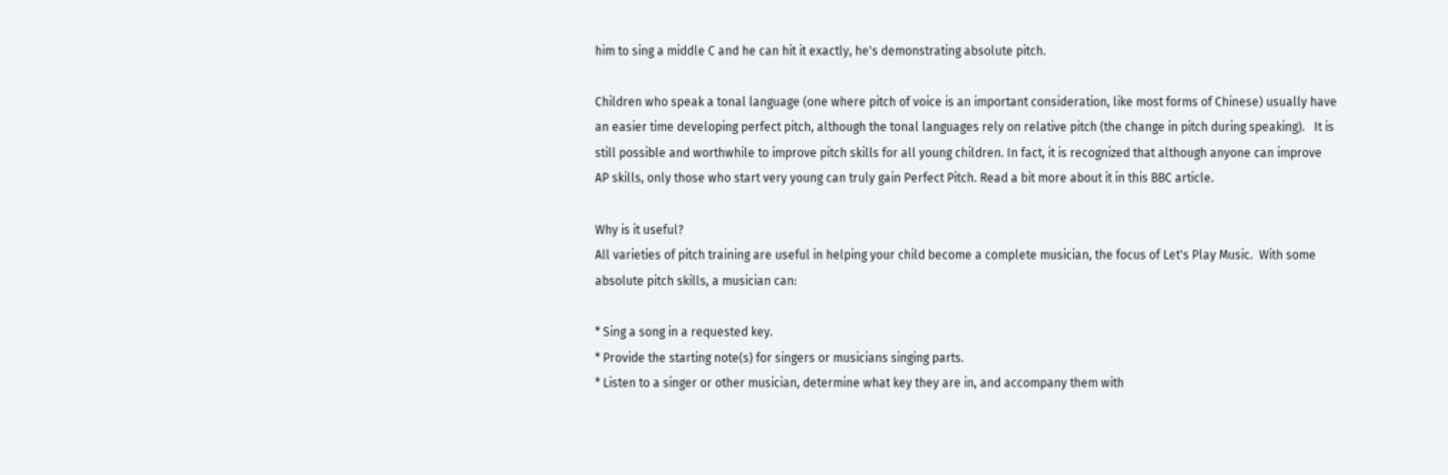him to sing a middle C and he can hit it exactly, he's demonstrating absolute pitch.

Children who speak a tonal language (one where pitch of voice is an important consideration, like most forms of Chinese) usually have an easier time developing perfect pitch, although the tonal languages rely on relative pitch (the change in pitch during speaking).   It is still possible and worthwhile to improve pitch skills for all young children. In fact, it is recognized that although anyone can improve AP skills, only those who start very young can truly gain Perfect Pitch. Read a bit more about it in this BBC article.

Why is it useful?
All varieties of pitch training are useful in helping your child become a complete musician, the focus of Let's Play Music.  With some absolute pitch skills, a musician can:

* Sing a song in a requested key.
* Provide the starting note(s) for singers or musicians singing parts.
* Listen to a singer or other musician, determine what key they are in, and accompany them with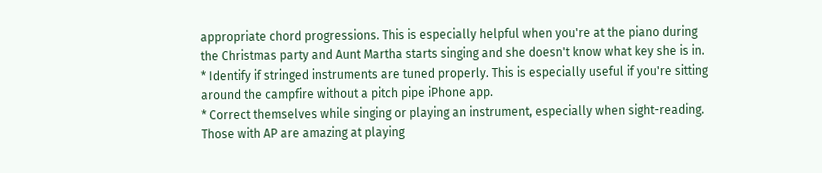appropriate chord progressions. This is especially helpful when you're at the piano during the Christmas party and Aunt Martha starts singing and she doesn't know what key she is in.
* Identify if stringed instruments are tuned properly. This is especially useful if you're sitting around the campfire without a pitch pipe iPhone app.
* Correct themselves while singing or playing an instrument, especially when sight-reading. Those with AP are amazing at playing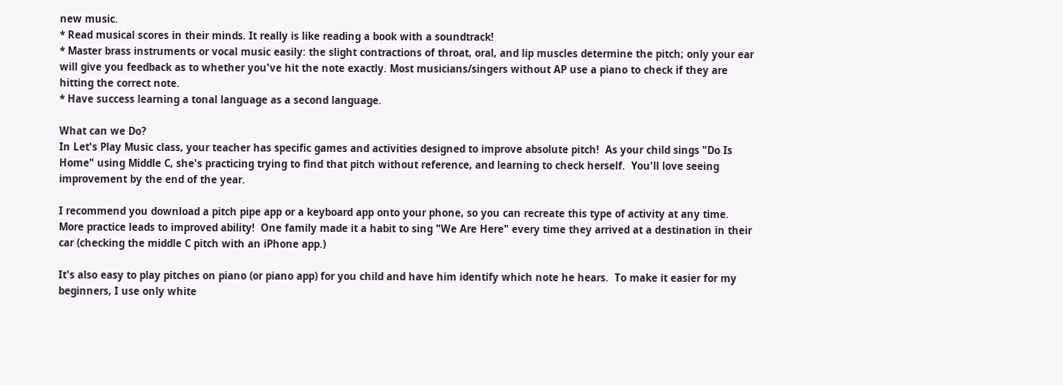new music.
* Read musical scores in their minds. It really is like reading a book with a soundtrack!
* Master brass instruments or vocal music easily: the slight contractions of throat, oral, and lip muscles determine the pitch; only your ear will give you feedback as to whether you've hit the note exactly. Most musicians/singers without AP use a piano to check if they are hitting the correct note.
* Have success learning a tonal language as a second language.

What can we Do?
In Let's Play Music class, your teacher has specific games and activities designed to improve absolute pitch!  As your child sings "Do Is Home" using Middle C, she's practicing trying to find that pitch without reference, and learning to check herself.  You'll love seeing improvement by the end of the year.

I recommend you download a pitch pipe app or a keyboard app onto your phone, so you can recreate this type of activity at any time.  More practice leads to improved ability!  One family made it a habit to sing "We Are Here" every time they arrived at a destination in their car (checking the middle C pitch with an iPhone app.)

It's also easy to play pitches on piano (or piano app) for you child and have him identify which note he hears.  To make it easier for my beginners, I use only white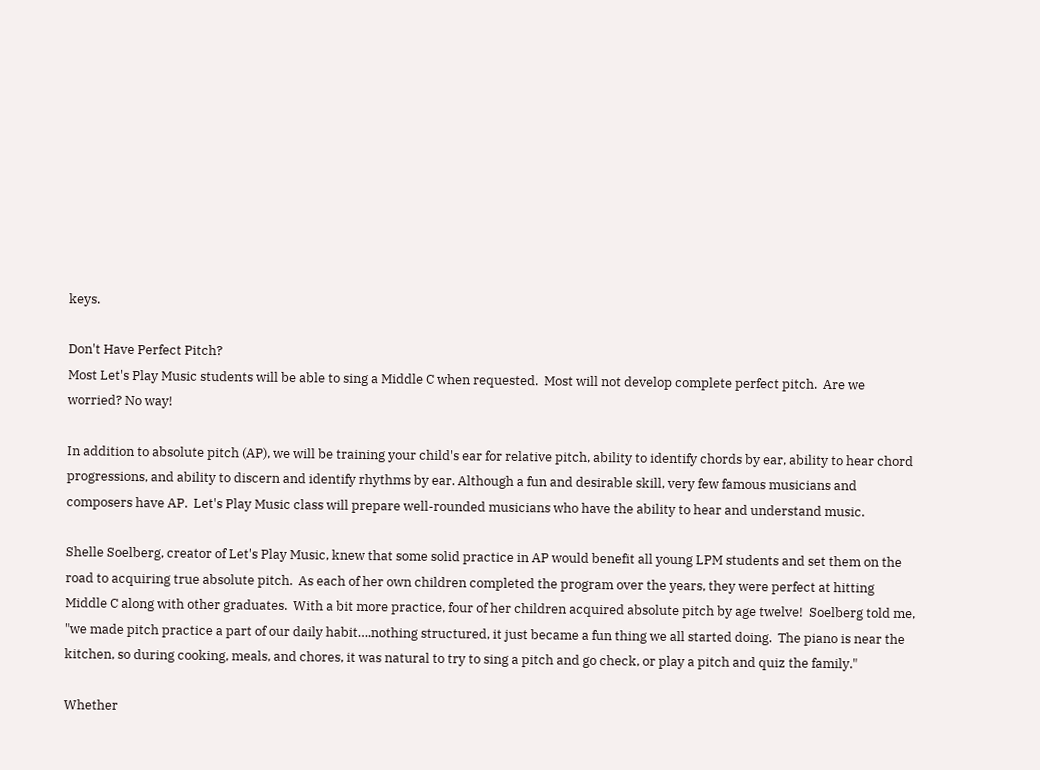keys.

Don't Have Perfect Pitch?
Most Let's Play Music students will be able to sing a Middle C when requested.  Most will not develop complete perfect pitch.  Are we worried? No way!

In addition to absolute pitch (AP), we will be training your child's ear for relative pitch, ability to identify chords by ear, ability to hear chord progressions, and ability to discern and identify rhythms by ear. Although a fun and desirable skill, very few famous musicians and composers have AP.  Let's Play Music class will prepare well-rounded musicians who have the ability to hear and understand music.

Shelle Soelberg, creator of Let's Play Music, knew that some solid practice in AP would benefit all young LPM students and set them on the road to acquiring true absolute pitch.  As each of her own children completed the program over the years, they were perfect at hitting Middle C along with other graduates.  With a bit more practice, four of her children acquired absolute pitch by age twelve!  Soelberg told me, "we made pitch practice a part of our daily habit….nothing structured, it just became a fun thing we all started doing.  The piano is near the kitchen, so during cooking, meals, and chores, it was natural to try to sing a pitch and go check, or play a pitch and quiz the family."

Whether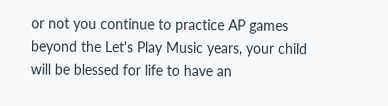or not you continue to practice AP games beyond the Let's Play Music years, your child will be blessed for life to have an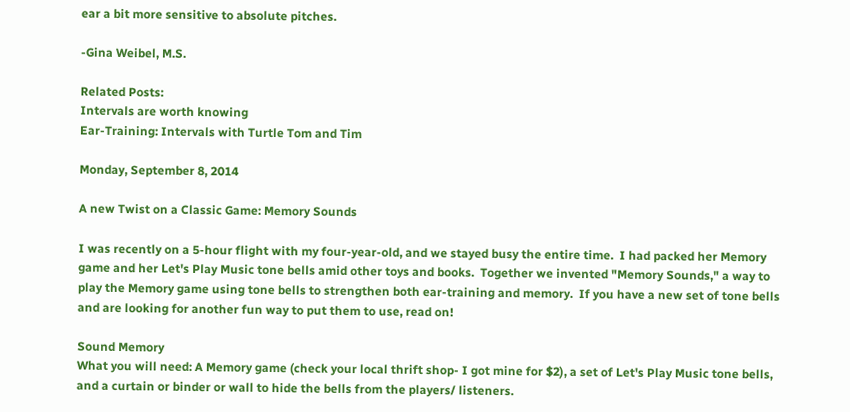ear a bit more sensitive to absolute pitches.

-Gina Weibel, M.S.

Related Posts:
Intervals are worth knowing
Ear-Training: Intervals with Turtle Tom and Tim

Monday, September 8, 2014

A new Twist on a Classic Game: Memory Sounds

I was recently on a 5-hour flight with my four-year-old, and we stayed busy the entire time.  I had packed her Memory game and her Let's Play Music tone bells amid other toys and books.  Together we invented "Memory Sounds," a way to play the Memory game using tone bells to strengthen both ear-training and memory.  If you have a new set of tone bells and are looking for another fun way to put them to use, read on!

Sound Memory
What you will need: A Memory game (check your local thrift shop- I got mine for $2), a set of Let's Play Music tone bells, and a curtain or binder or wall to hide the bells from the players/ listeners.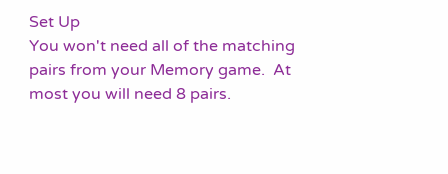Set Up
You won't need all of the matching pairs from your Memory game.  At most you will need 8 pairs.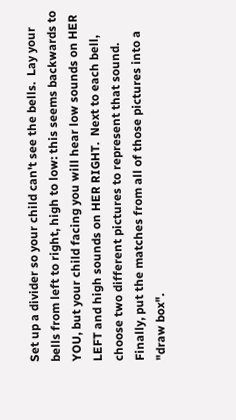Set up a divider so your child can't see the bells.  Lay your bells from left to right, high to low: this seems backwards to YOU, but your child facing you will hear low sounds on HER LEFT and high sounds on HER RIGHT.  Next to each bell, choose two different pictures to represent that sound.  Finally, put the matches from all of those pictures into a "draw box".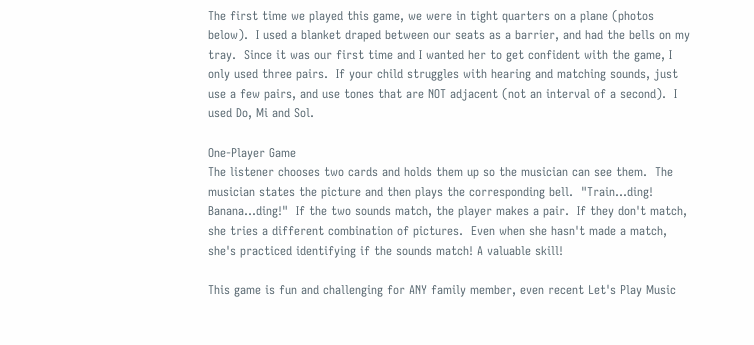The first time we played this game, we were in tight quarters on a plane (photos below).  I used a blanket draped between our seats as a barrier, and had the bells on my tray.  Since it was our first time and I wanted her to get confident with the game, I only used three pairs.  If your child struggles with hearing and matching sounds, just use a few pairs, and use tones that are NOT adjacent (not an interval of a second).  I used Do, Mi and Sol.

One-Player Game
The listener chooses two cards and holds them up so the musician can see them.  The musician states the picture and then plays the corresponding bell.  "Train...ding!  Banana...ding!"  If the two sounds match, the player makes a pair.  If they don't match, she tries a different combination of pictures.  Even when she hasn't made a match, she's practiced identifying if the sounds match! A valuable skill!

This game is fun and challenging for ANY family member, even recent Let's Play Music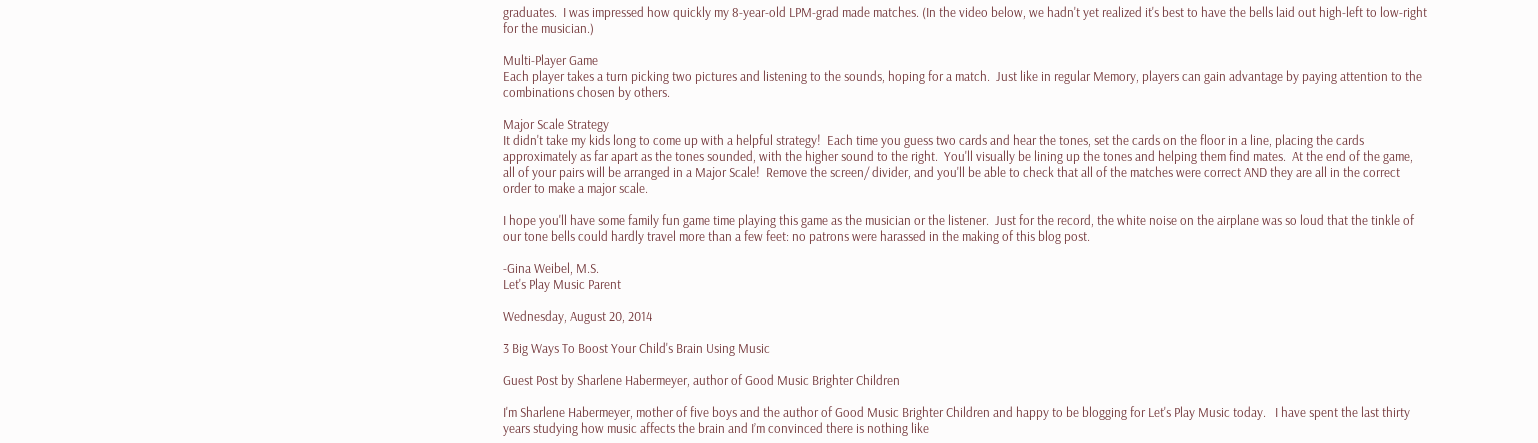graduates.  I was impressed how quickly my 8-year-old LPM-grad made matches. (In the video below, we hadn't yet realized it's best to have the bells laid out high-left to low-right for the musician.)

Multi-Player Game
Each player takes a turn picking two pictures and listening to the sounds, hoping for a match.  Just like in regular Memory, players can gain advantage by paying attention to the combinations chosen by others.

Major Scale Strategy
It didn't take my kids long to come up with a helpful strategy!  Each time you guess two cards and hear the tones, set the cards on the floor in a line, placing the cards approximately as far apart as the tones sounded, with the higher sound to the right.  You'll visually be lining up the tones and helping them find mates.  At the end of the game, all of your pairs will be arranged in a Major Scale!  Remove the screen/ divider, and you'll be able to check that all of the matches were correct AND they are all in the correct order to make a major scale.

I hope you'll have some family fun game time playing this game as the musician or the listener.  Just for the record, the white noise on the airplane was so loud that the tinkle of our tone bells could hardly travel more than a few feet: no patrons were harassed in the making of this blog post.

-Gina Weibel, M.S.
Let's Play Music Parent

Wednesday, August 20, 2014

3 Big Ways To Boost Your Child's Brain Using Music

Guest Post by Sharlene Habermeyer, author of Good Music Brighter Children

I'm Sharlene Habermeyer, mother of five boys and the author of Good Music Brighter Children and happy to be blogging for Let's Play Music today.   I have spent the last thirty years studying how music affects the brain and I’m convinced there is nothing like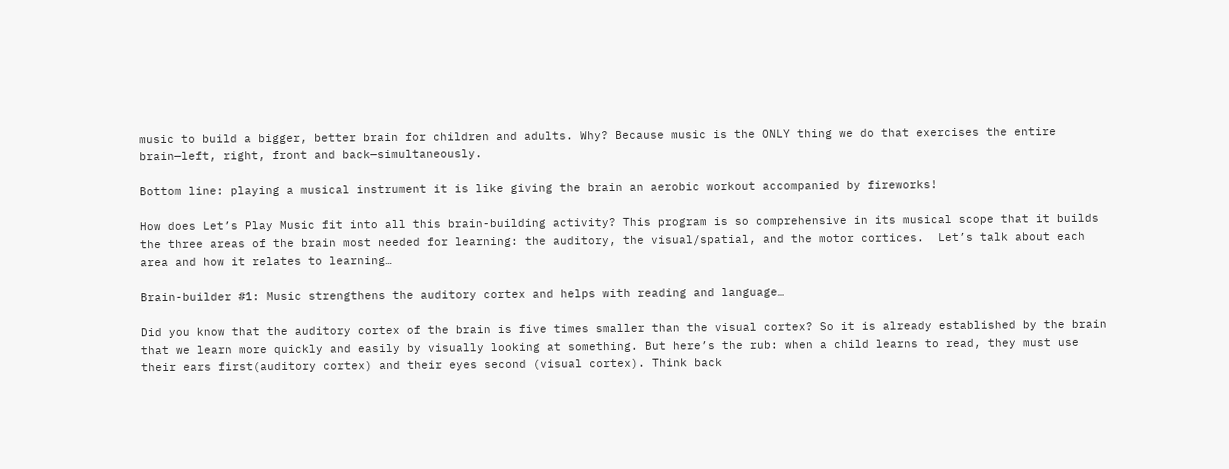music to build a bigger, better brain for children and adults. Why? Because music is the ONLY thing we do that exercises the entire brain—left, right, front and back—simultaneously.

Bottom line: playing a musical instrument it is like giving the brain an aerobic workout accompanied by fireworks!

How does Let’s Play Music fit into all this brain-building activity? This program is so comprehensive in its musical scope that it builds the three areas of the brain most needed for learning: the auditory, the visual/spatial, and the motor cortices.  Let’s talk about each area and how it relates to learning…

Brain-builder #1: Music strengthens the auditory cortex and helps with reading and language…

Did you know that the auditory cortex of the brain is five times smaller than the visual cortex? So it is already established by the brain that we learn more quickly and easily by visually looking at something. But here’s the rub: when a child learns to read, they must use their ears first(auditory cortex) and their eyes second (visual cortex). Think back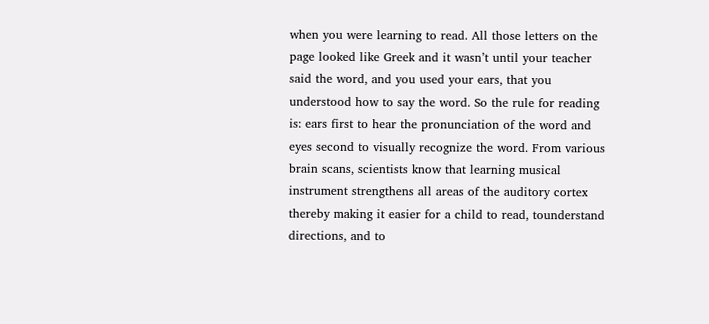when you were learning to read. All those letters on the page looked like Greek and it wasn’t until your teacher said the word, and you used your ears, that you understood how to say the word. So the rule for reading is: ears first to hear the pronunciation of the word and eyes second to visually recognize the word. From various brain scans, scientists know that learning musical instrument strengthens all areas of the auditory cortex thereby making it easier for a child to read, tounderstand directions, and to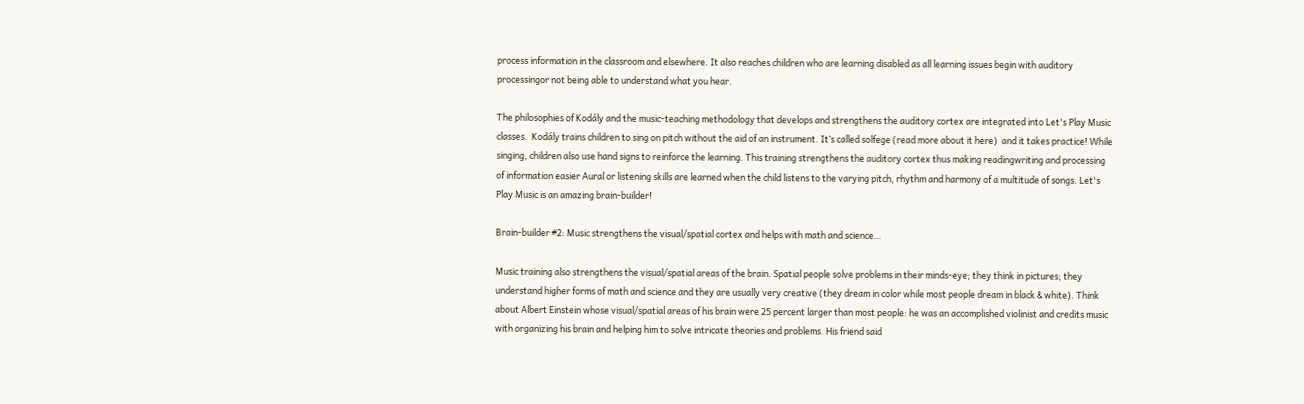process information in the classroom and elsewhere. It also reaches children who are learning disabled as all learning issues begin with auditory processingor not being able to understand what you hear.

The philosophies of Kodály and the music-teaching methodology that develops and strengthens the auditory cortex are integrated into Let's Play Music classes.  Kodály trains children to sing on pitch without the aid of an instrument. It’s called solfege (read more about it here)  and it takes practice! While singing, children also use hand signs to reinforce the learning. This training strengthens the auditory cortex thus making readingwriting and processing of information easier Aural or listening skills are learned when the child listens to the varying pitch, rhythm and harmony of a multitude of songs. Let's Play Music is an amazing brain-builder!

Brain-builder #2: Music strengthens the visual/spatial cortex and helps with math and science…

Music training also strengthens the visual/spatial areas of the brain. Spatial people solve problems in their minds-eye; they think in pictures; they understand higher forms of math and science and they are usually very creative (they dream in color while most people dream in black & white). Think about Albert Einstein whose visual/spatial areas of his brain were 25 percent larger than most people: he was an accomplished violinist and credits music with organizing his brain and helping him to solve intricate theories and problems. His friend said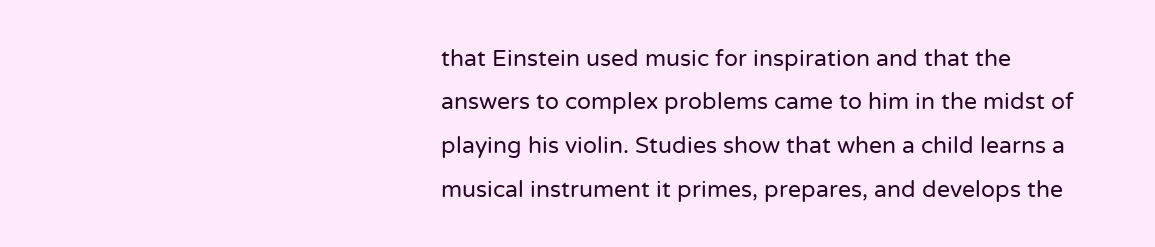that Einstein used music for inspiration and that the answers to complex problems came to him in the midst of playing his violin. Studies show that when a child learns a musical instrument it primes, prepares, and develops the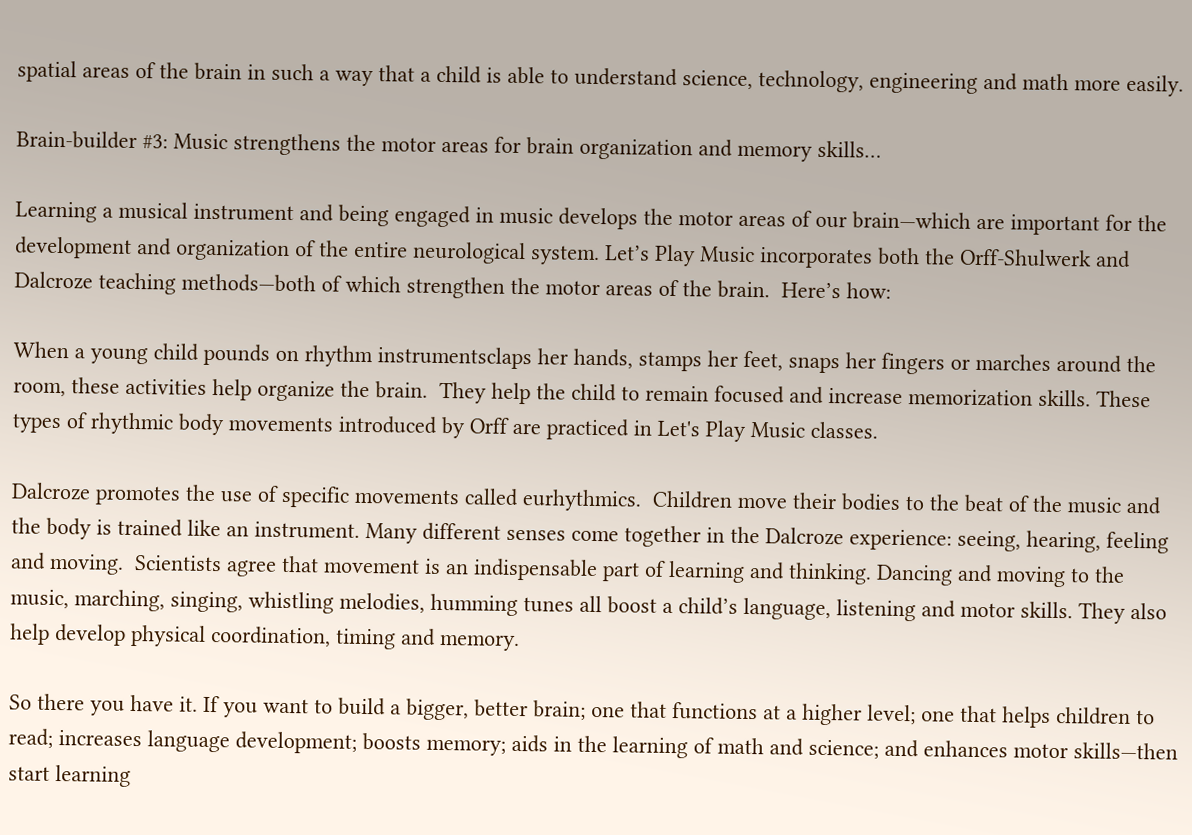spatial areas of the brain in such a way that a child is able to understand science, technology, engineering and math more easily.

Brain-builder #3: Music strengthens the motor areas for brain organization and memory skills…

Learning a musical instrument and being engaged in music develops the motor areas of our brain—which are important for the development and organization of the entire neurological system. Let’s Play Music incorporates both the Orff-Shulwerk and Dalcroze teaching methods—both of which strengthen the motor areas of the brain.  Here’s how:

When a young child pounds on rhythm instrumentsclaps her hands, stamps her feet, snaps her fingers or marches around the room, these activities help organize the brain.  They help the child to remain focused and increase memorization skills. These types of rhythmic body movements introduced by Orff are practiced in Let's Play Music classes.

Dalcroze promotes the use of specific movements called eurhythmics.  Children move their bodies to the beat of the music and the body is trained like an instrument. Many different senses come together in the Dalcroze experience: seeing, hearing, feeling and moving.  Scientists agree that movement is an indispensable part of learning and thinking. Dancing and moving to the music, marching, singing, whistling melodies, humming tunes all boost a child’s language, listening and motor skills. They also help develop physical coordination, timing and memory.

So there you have it. If you want to build a bigger, better brain; one that functions at a higher level; one that helps children to read; increases language development; boosts memory; aids in the learning of math and science; and enhances motor skills—then start learning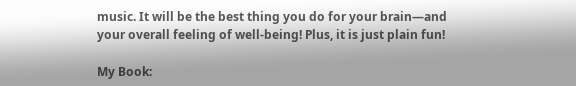music. It will be the best thing you do for your brain—and your overall feeling of well-being! Plus, it is just plain fun!

My Book: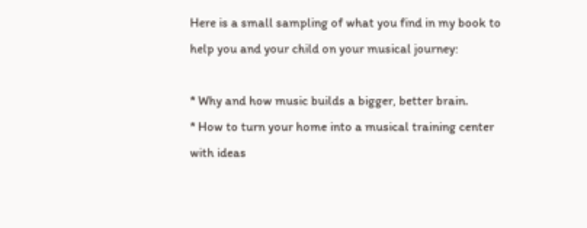Here is a small sampling of what you find in my book to help you and your child on your musical journey:

* Why and how music builds a bigger, better brain.
* How to turn your home into a musical training center with ideas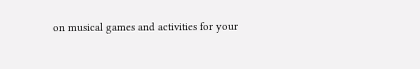on musical games and activities for your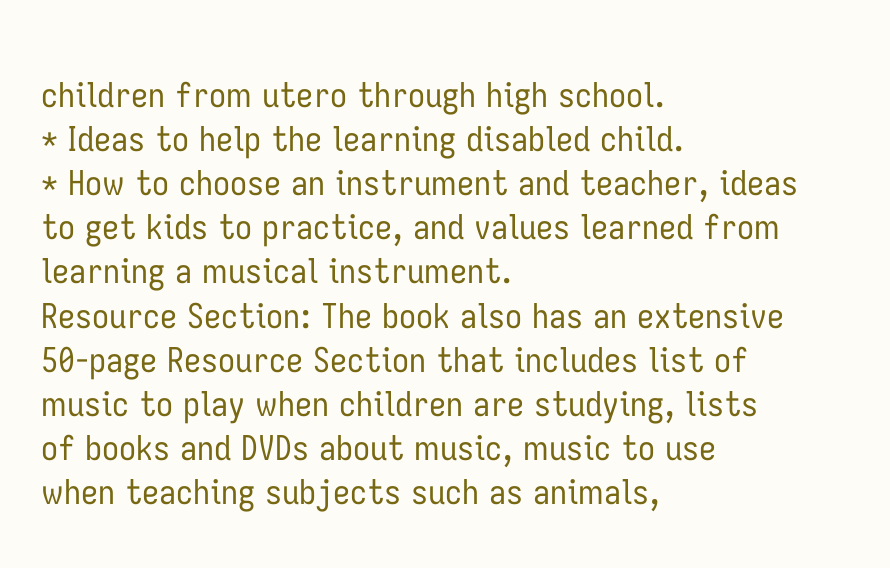children from utero through high school.
* Ideas to help the learning disabled child.
* How to choose an instrument and teacher, ideas to get kids to practice, and values learned from learning a musical instrument.
Resource Section: The book also has an extensive 50-page Resource Section that includes list of music to play when children are studying, lists of books and DVDs about music, music to use when teaching subjects such as animals,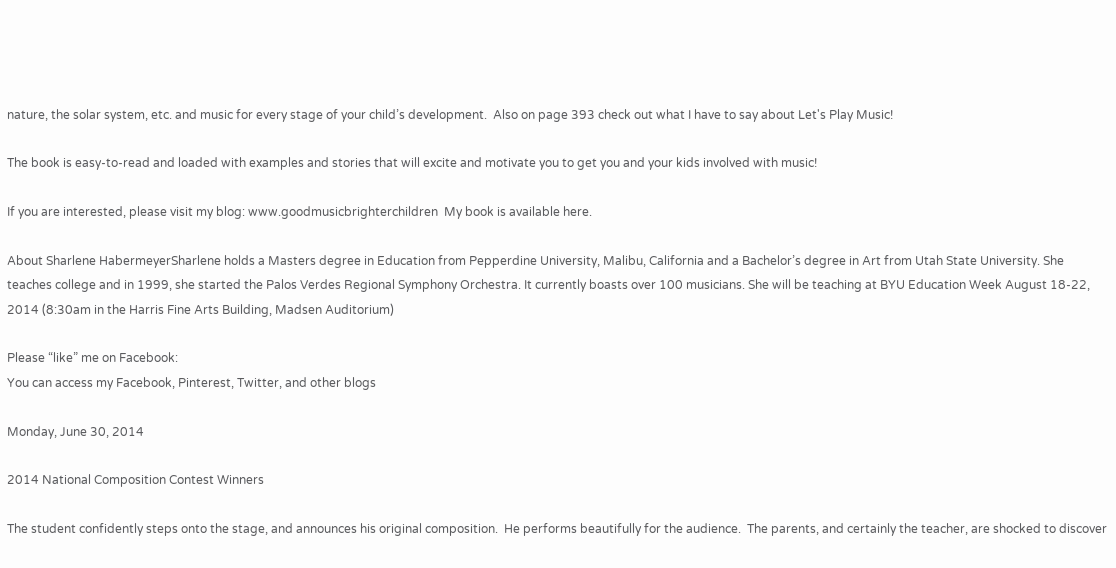nature, the solar system, etc. and music for every stage of your child’s development.  Also on page 393 check out what I have to say about Let's Play Music!

The book is easy-to-read and loaded with examples and stories that will excite and motivate you to get you and your kids involved with music!

If you are interested, please visit my blog: www.goodmusicbrighterchildren  My book is available here.

About Sharlene HabermeyerSharlene holds a Masters degree in Education from Pepperdine University, Malibu, California and a Bachelor’s degree in Art from Utah State University. She teaches college and in 1999, she started the Palos Verdes Regional Symphony Orchestra. It currently boasts over 100 musicians. She will be teaching at BYU Education Week August 18-22, 2014 (8:30am in the Harris Fine Arts Building, Madsen Auditorium)

Please “like” me on Facebook:
You can access my Facebook, Pinterest, Twitter, and other blogs

Monday, June 30, 2014

2014 National Composition Contest Winners

The student confidently steps onto the stage, and announces his original composition.  He performs beautifully for the audience.  The parents, and certainly the teacher, are shocked to discover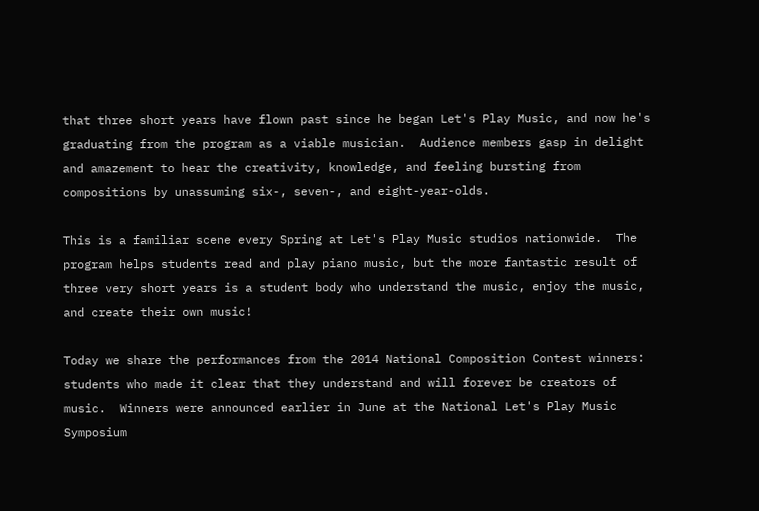that three short years have flown past since he began Let's Play Music, and now he's graduating from the program as a viable musician.  Audience members gasp in delight and amazement to hear the creativity, knowledge, and feeling bursting from compositions by unassuming six-, seven-, and eight-year-olds.

This is a familiar scene every Spring at Let's Play Music studios nationwide.  The program helps students read and play piano music, but the more fantastic result of three very short years is a student body who understand the music, enjoy the music, and create their own music!

Today we share the performances from the 2014 National Composition Contest winners: students who made it clear that they understand and will forever be creators of music.  Winners were announced earlier in June at the National Let's Play Music Symposium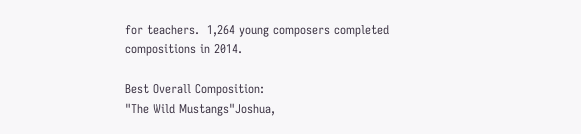for teachers.  1,264 young composers completed compositions in 2014.

Best Overall Composition:
"The Wild Mustangs"Joshua,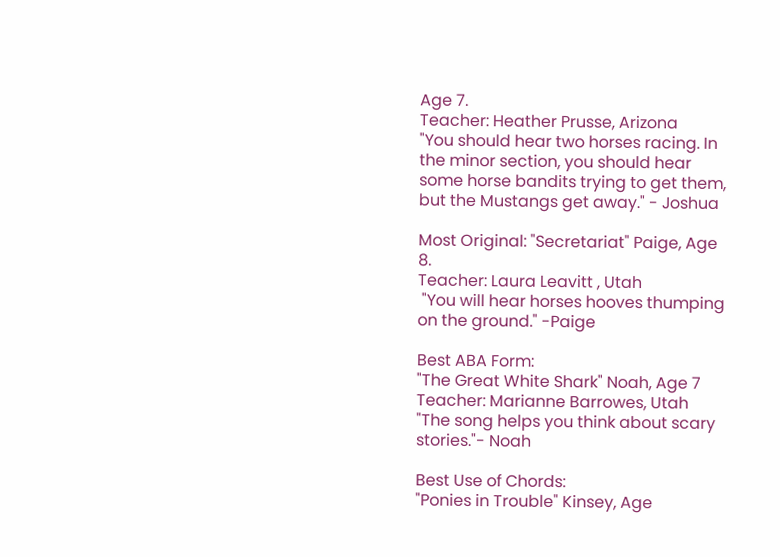Age 7.
Teacher: Heather Prusse, Arizona
"You should hear two horses racing. In the minor section, you should hear some horse bandits trying to get them, but the Mustangs get away." - Joshua

Most Original: "Secretariat" Paige, Age 8.
Teacher: Laura Leavitt , Utah
 "You will hear horses hooves thumping on the ground." -Paige

Best ABA Form:
"The Great White Shark" Noah, Age 7
Teacher: Marianne Barrowes, Utah
"The song helps you think about scary stories."- Noah

Best Use of Chords:
"Ponies in Trouble" Kinsey, Age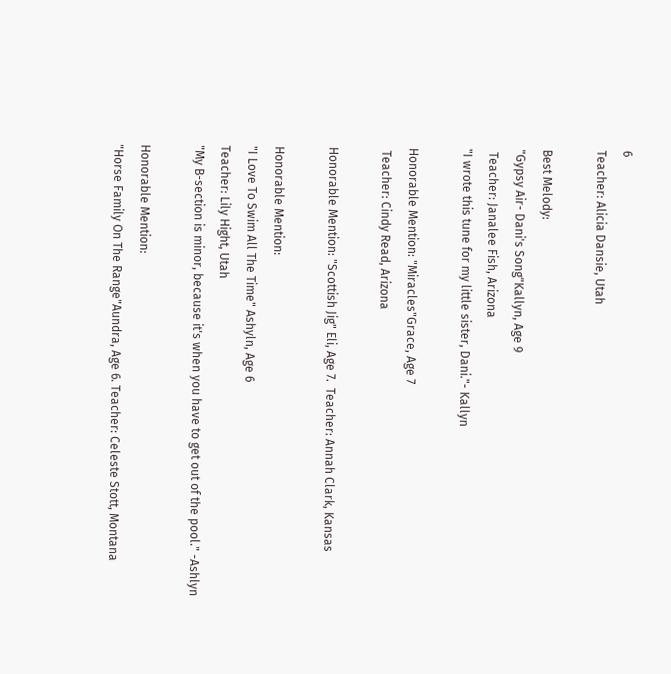6
Teacher: Alicia Dansie, Utah

Best Melody:
"Gypsy Air- Dani's Song"Kallyn, Age 9
 Teacher: Janalee Fish, Arizona
"I wrote this tune for my little sister, Dani."- Kallyn

Honorable Mention: "Miracles"Grace, Age 7
 Teacher: Cindy Read, Arizona

Honorable Mention: "Scottish Jig" Eli, Age 7.  Teacher: Annah Clark, Kansas

Honorable Mention:
"I Love To Swim All The Time" Ashyln, Age 6
Teacher: Lily Hight, Utah
"My B-section is minor, because it's when you have to get out of the pool." -Ashlyn

Honorable Mention:
"Horse Family On The Range"Aundra, Age 6. Teacher: Celeste Stott, Montana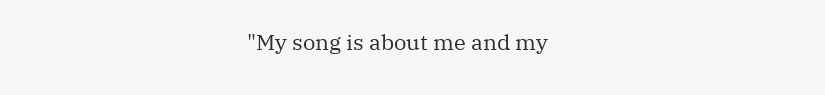"My song is about me and my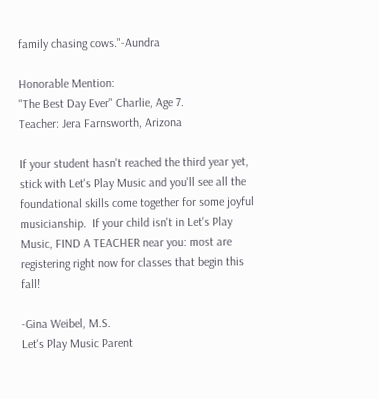family chasing cows."-Aundra

Honorable Mention:
"The Best Day Ever" Charlie, Age 7.
Teacher: Jera Farnsworth, Arizona

If your student hasn't reached the third year yet, stick with Let's Play Music and you'll see all the foundational skills come together for some joyful musicianship.  If your child isn't in Let's Play Music, FIND A TEACHER near you: most are registering right now for classes that begin this fall!

-Gina Weibel, M.S.
Let's Play Music Parent